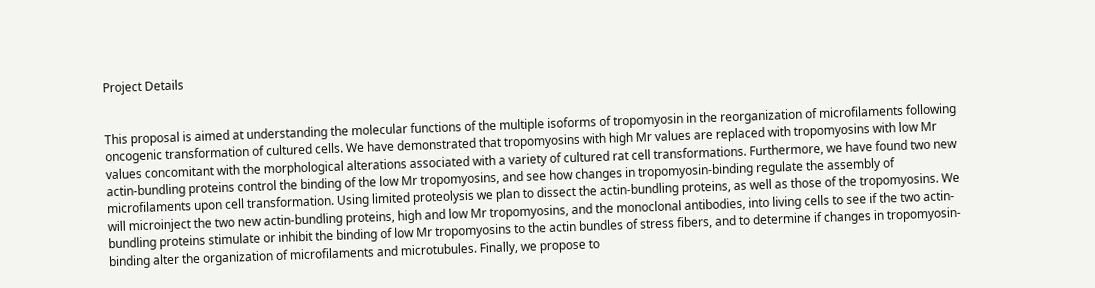Project Details


This proposal is aimed at understanding the molecular functions of the multiple isoforms of tropomyosin in the reorganization of microfilaments following oncogenic transformation of cultured cells. We have demonstrated that tropomyosins with high Mr values are replaced with tropomyosins with low Mr values concomitant with the morphological alterations associated with a variety of cultured rat cell transformations. Furthermore, we have found two new actin-bundling proteins control the binding of the low Mr tropomyosins, and see how changes in tropomyosin-binding regulate the assembly of microfilaments upon cell transformation. Using limited proteolysis we plan to dissect the actin-bundling proteins, as well as those of the tropomyosins. We will microinject the two new actin-bundling proteins, high and low Mr tropomyosins, and the monoclonal antibodies, into living cells to see if the two actin- bundling proteins stimulate or inhibit the binding of low Mr tropomyosins to the actin bundles of stress fibers, and to determine if changes in tropomyosin-binding alter the organization of microfilaments and microtubules. Finally, we propose to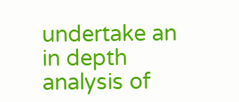undertake an in depth analysis of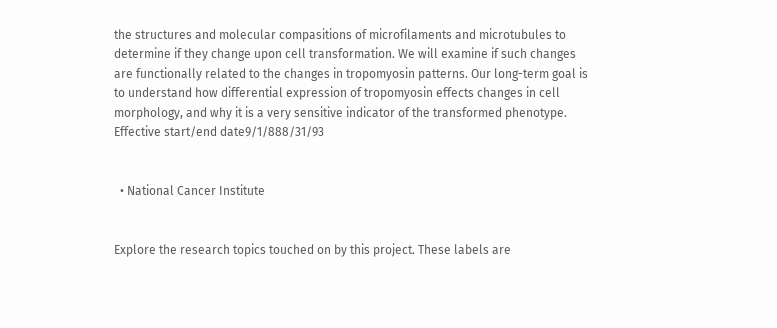the structures and molecular compasitions of microfilaments and microtubules to determine if they change upon cell transformation. We will examine if such changes are functionally related to the changes in tropomyosin patterns. Our long-term goal is to understand how differential expression of tropomyosin effects changes in cell morphology, and why it is a very sensitive indicator of the transformed phenotype.
Effective start/end date9/1/888/31/93


  • National Cancer Institute


Explore the research topics touched on by this project. These labels are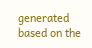generated based on the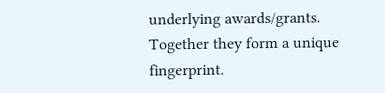underlying awards/grants. Together they form a unique fingerprint.